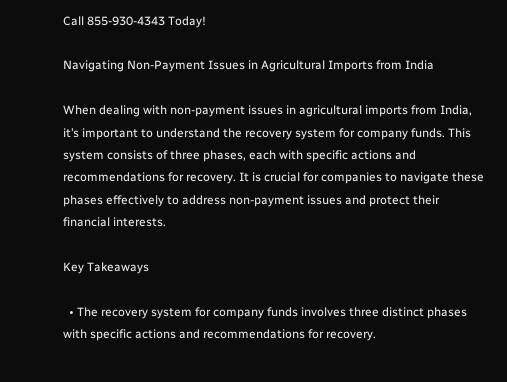Call 855-930-4343 Today!

Navigating Non-Payment Issues in Agricultural Imports from India

When dealing with non-payment issues in agricultural imports from India, it’s important to understand the recovery system for company funds. This system consists of three phases, each with specific actions and recommendations for recovery. It is crucial for companies to navigate these phases effectively to address non-payment issues and protect their financial interests.

Key Takeaways

  • The recovery system for company funds involves three distinct phases with specific actions and recommendations for recovery.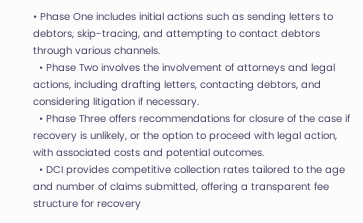• Phase One includes initial actions such as sending letters to debtors, skip-tracing, and attempting to contact debtors through various channels.
  • Phase Two involves the involvement of attorneys and legal actions, including drafting letters, contacting debtors, and considering litigation if necessary.
  • Phase Three offers recommendations for closure of the case if recovery is unlikely, or the option to proceed with legal action, with associated costs and potential outcomes.
  • DCI provides competitive collection rates tailored to the age and number of claims submitted, offering a transparent fee structure for recovery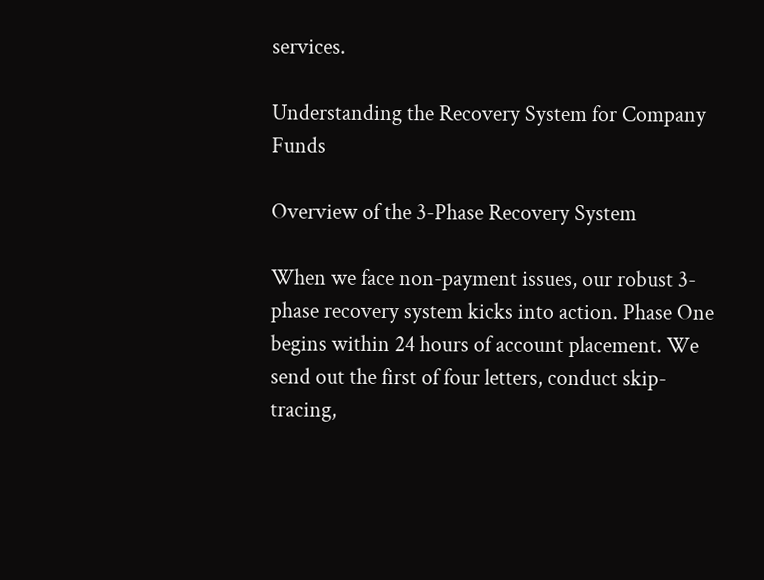services.

Understanding the Recovery System for Company Funds

Overview of the 3-Phase Recovery System

When we face non-payment issues, our robust 3-phase recovery system kicks into action. Phase One begins within 24 hours of account placement. We send out the first of four letters, conduct skip-tracing,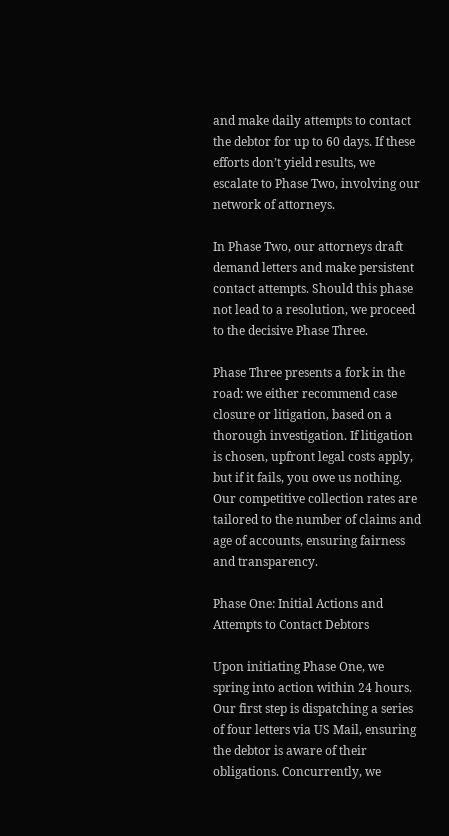and make daily attempts to contact the debtor for up to 60 days. If these efforts don’t yield results, we escalate to Phase Two, involving our network of attorneys.

In Phase Two, our attorneys draft demand letters and make persistent contact attempts. Should this phase not lead to a resolution, we proceed to the decisive Phase Three.

Phase Three presents a fork in the road: we either recommend case closure or litigation, based on a thorough investigation. If litigation is chosen, upfront legal costs apply, but if it fails, you owe us nothing. Our competitive collection rates are tailored to the number of claims and age of accounts, ensuring fairness and transparency.

Phase One: Initial Actions and Attempts to Contact Debtors

Upon initiating Phase One, we spring into action within 24 hours. Our first step is dispatching a series of four letters via US Mail, ensuring the debtor is aware of their obligations. Concurrently, we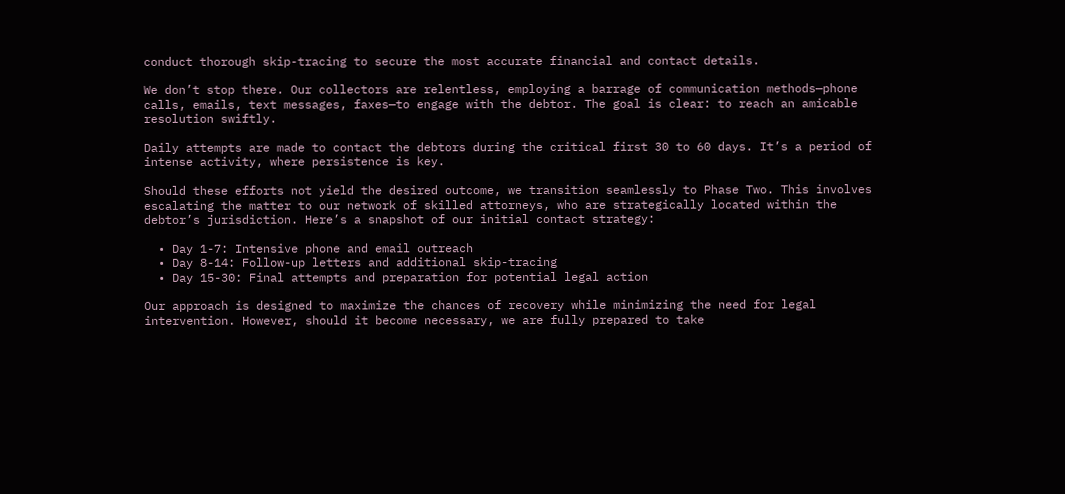conduct thorough skip-tracing to secure the most accurate financial and contact details.

We don’t stop there. Our collectors are relentless, employing a barrage of communication methods—phone calls, emails, text messages, faxes—to engage with the debtor. The goal is clear: to reach an amicable resolution swiftly.

Daily attempts are made to contact the debtors during the critical first 30 to 60 days. It’s a period of intense activity, where persistence is key.

Should these efforts not yield the desired outcome, we transition seamlessly to Phase Two. This involves escalating the matter to our network of skilled attorneys, who are strategically located within the debtor’s jurisdiction. Here’s a snapshot of our initial contact strategy:

  • Day 1-7: Intensive phone and email outreach
  • Day 8-14: Follow-up letters and additional skip-tracing
  • Day 15-30: Final attempts and preparation for potential legal action

Our approach is designed to maximize the chances of recovery while minimizing the need for legal intervention. However, should it become necessary, we are fully prepared to take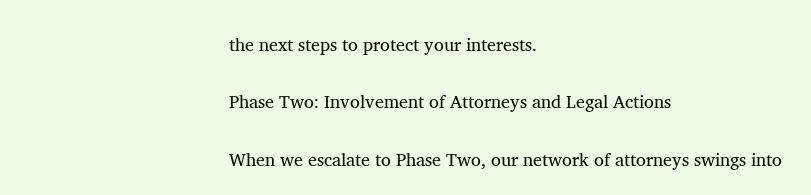the next steps to protect your interests.

Phase Two: Involvement of Attorneys and Legal Actions

When we escalate to Phase Two, our network of attorneys swings into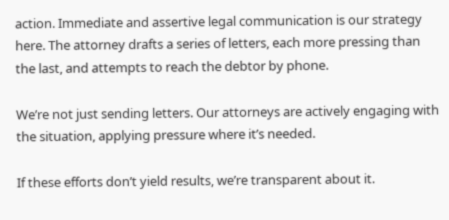action. Immediate and assertive legal communication is our strategy here. The attorney drafts a series of letters, each more pressing than the last, and attempts to reach the debtor by phone.

We’re not just sending letters. Our attorneys are actively engaging with the situation, applying pressure where it’s needed.

If these efforts don’t yield results, we’re transparent about it.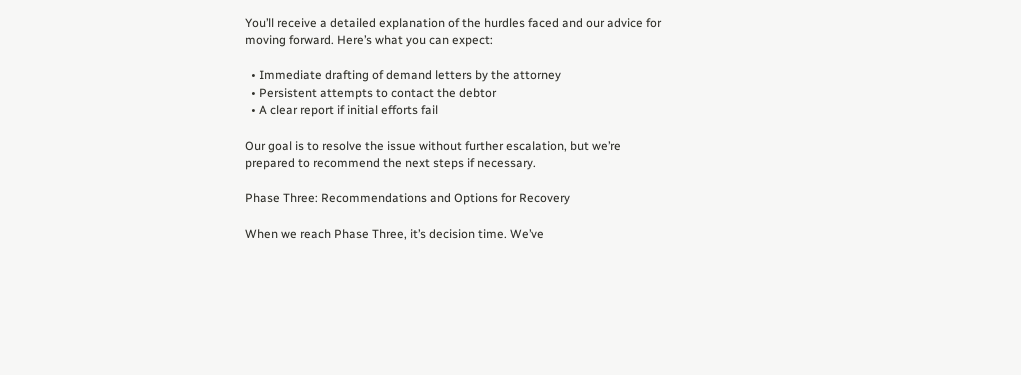You’ll receive a detailed explanation of the hurdles faced and our advice for moving forward. Here’s what you can expect:

  • Immediate drafting of demand letters by the attorney
  • Persistent attempts to contact the debtor
  • A clear report if initial efforts fail

Our goal is to resolve the issue without further escalation, but we’re prepared to recommend the next steps if necessary.

Phase Three: Recommendations and Options for Recovery

When we reach Phase Three, it’s decision time. We’ve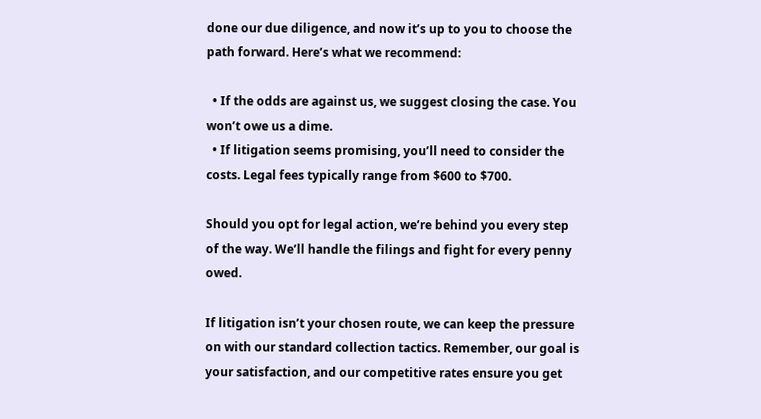done our due diligence, and now it’s up to you to choose the path forward. Here’s what we recommend:

  • If the odds are against us, we suggest closing the case. You won’t owe us a dime.
  • If litigation seems promising, you’ll need to consider the costs. Legal fees typically range from $600 to $700.

Should you opt for legal action, we’re behind you every step of the way. We’ll handle the filings and fight for every penny owed.

If litigation isn’t your chosen route, we can keep the pressure on with our standard collection tactics. Remember, our goal is your satisfaction, and our competitive rates ensure you get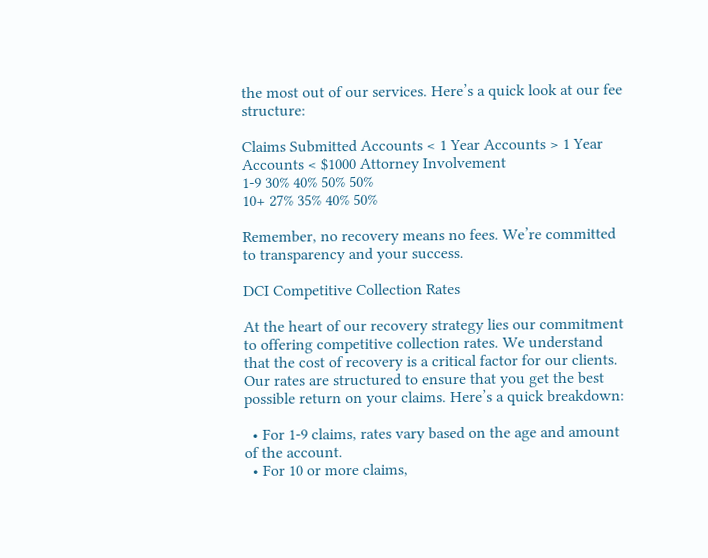the most out of our services. Here’s a quick look at our fee structure:

Claims Submitted Accounts < 1 Year Accounts > 1 Year Accounts < $1000 Attorney Involvement
1-9 30% 40% 50% 50%
10+ 27% 35% 40% 50%

Remember, no recovery means no fees. We’re committed to transparency and your success.

DCI Competitive Collection Rates

At the heart of our recovery strategy lies our commitment to offering competitive collection rates. We understand that the cost of recovery is a critical factor for our clients. Our rates are structured to ensure that you get the best possible return on your claims. Here’s a quick breakdown:

  • For 1-9 claims, rates vary based on the age and amount of the account.
  • For 10 or more claims,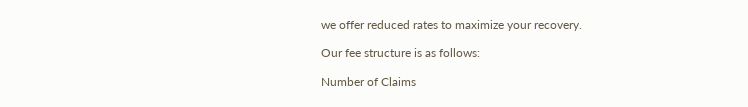we offer reduced rates to maximize your recovery.

Our fee structure is as follows:

Number of Claims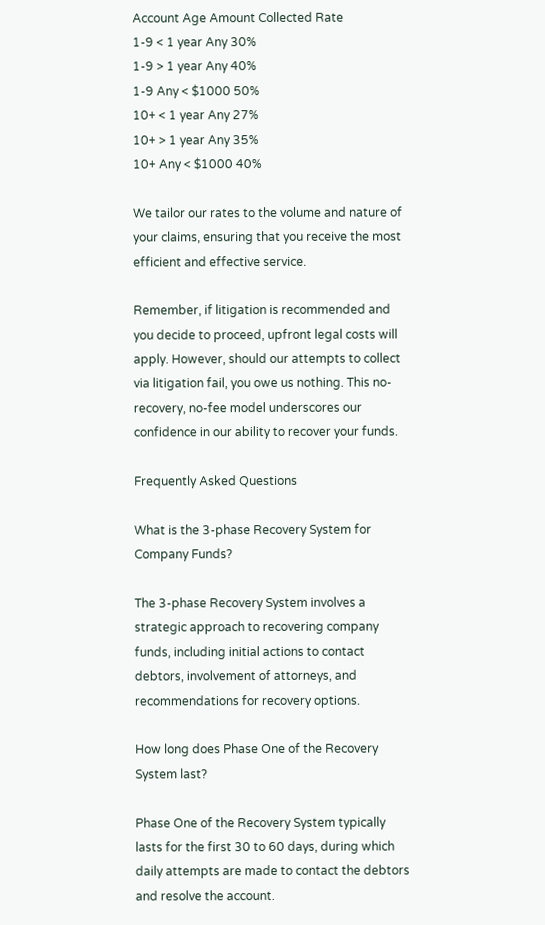Account Age Amount Collected Rate
1-9 < 1 year Any 30%
1-9 > 1 year Any 40%
1-9 Any < $1000 50%
10+ < 1 year Any 27%
10+ > 1 year Any 35%
10+ Any < $1000 40%

We tailor our rates to the volume and nature of your claims, ensuring that you receive the most efficient and effective service.

Remember, if litigation is recommended and you decide to proceed, upfront legal costs will apply. However, should our attempts to collect via litigation fail, you owe us nothing. This no-recovery, no-fee model underscores our confidence in our ability to recover your funds.

Frequently Asked Questions

What is the 3-phase Recovery System for Company Funds?

The 3-phase Recovery System involves a strategic approach to recovering company funds, including initial actions to contact debtors, involvement of attorneys, and recommendations for recovery options.

How long does Phase One of the Recovery System last?

Phase One of the Recovery System typically lasts for the first 30 to 60 days, during which daily attempts are made to contact the debtors and resolve the account.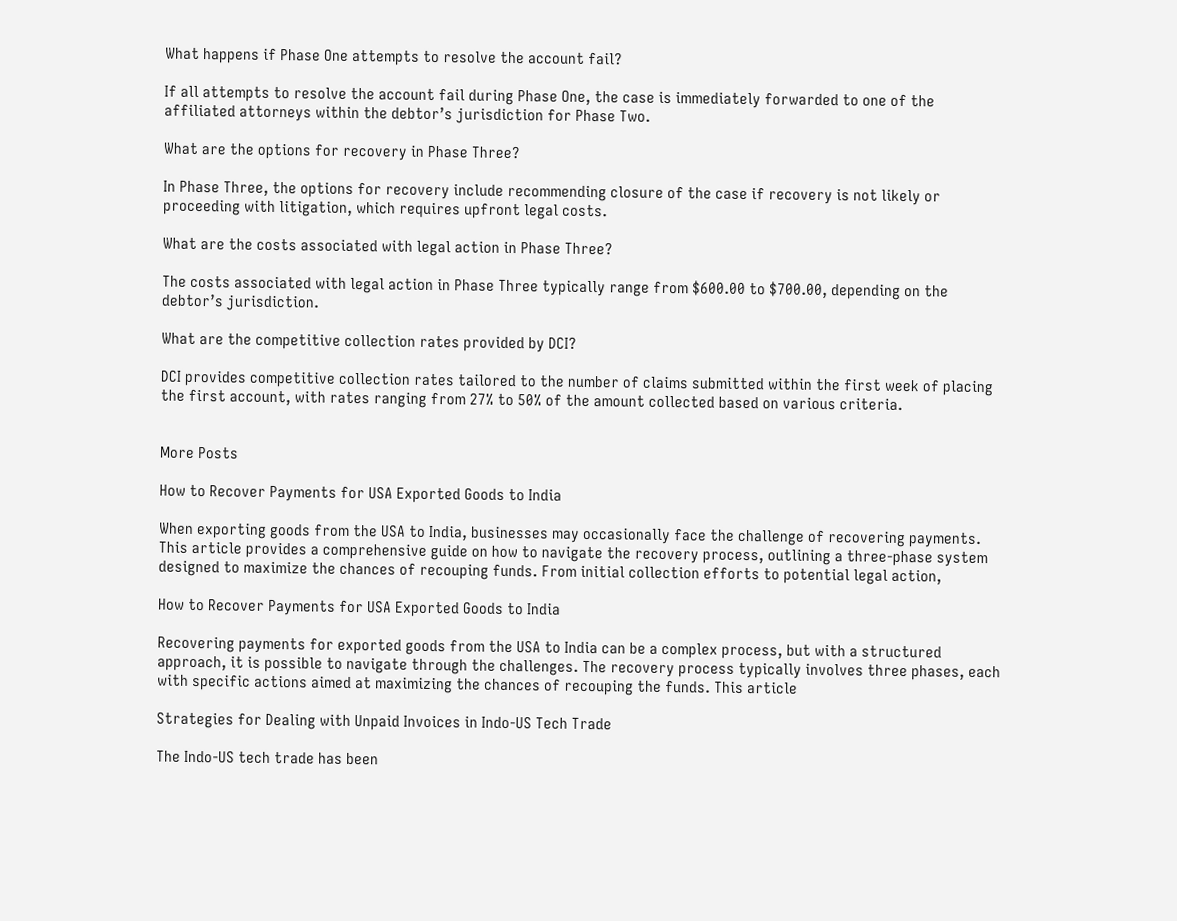What happens if Phase One attempts to resolve the account fail?

If all attempts to resolve the account fail during Phase One, the case is immediately forwarded to one of the affiliated attorneys within the debtor’s jurisdiction for Phase Two.

What are the options for recovery in Phase Three?

In Phase Three, the options for recovery include recommending closure of the case if recovery is not likely or proceeding with litigation, which requires upfront legal costs.

What are the costs associated with legal action in Phase Three?

The costs associated with legal action in Phase Three typically range from $600.00 to $700.00, depending on the debtor’s jurisdiction.

What are the competitive collection rates provided by DCI?

DCI provides competitive collection rates tailored to the number of claims submitted within the first week of placing the first account, with rates ranging from 27% to 50% of the amount collected based on various criteria.


More Posts

How to Recover Payments for USA Exported Goods to India

When exporting goods from the USA to India, businesses may occasionally face the challenge of recovering payments. This article provides a comprehensive guide on how to navigate the recovery process, outlining a three-phase system designed to maximize the chances of recouping funds. From initial collection efforts to potential legal action,

How to Recover Payments for USA Exported Goods to India

Recovering payments for exported goods from the USA to India can be a complex process, but with a structured approach, it is possible to navigate through the challenges. The recovery process typically involves three phases, each with specific actions aimed at maximizing the chances of recouping the funds. This article

Strategies for Dealing with Unpaid Invoices in Indo-US Tech Trade

The Indo-US tech trade has been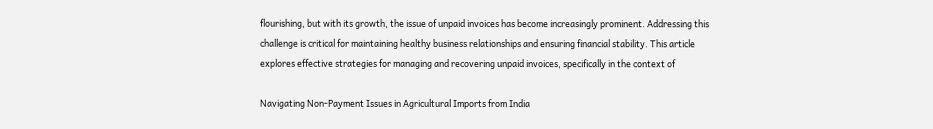flourishing, but with its growth, the issue of unpaid invoices has become increasingly prominent. Addressing this challenge is critical for maintaining healthy business relationships and ensuring financial stability. This article explores effective strategies for managing and recovering unpaid invoices, specifically in the context of

Navigating Non-Payment Issues in Agricultural Imports from India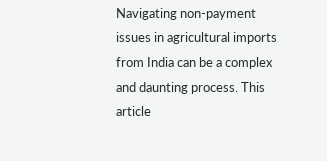Navigating non-payment issues in agricultural imports from India can be a complex and daunting process. This article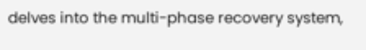delves into the multi-phase recovery system,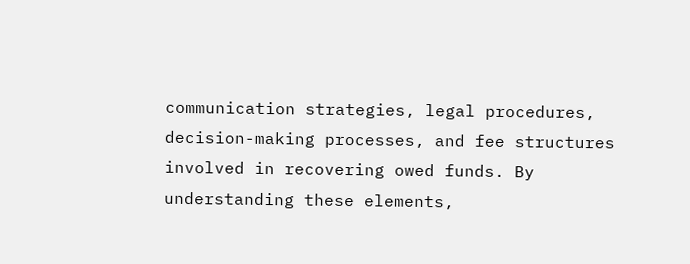communication strategies, legal procedures, decision-making processes, and fee structures involved in recovering owed funds. By understanding these elements,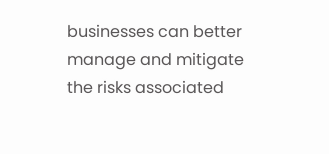businesses can better manage and mitigate the risks associated